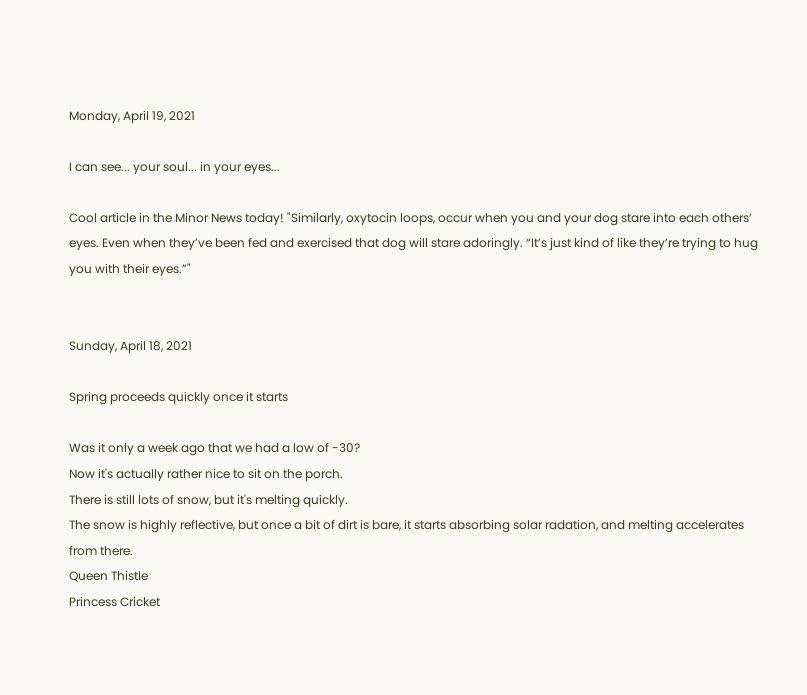Monday, April 19, 2021

I can see... your soul... in your eyes...

Cool article in the Minor News today! "Similarly, oxytocin loops, occur when you and your dog stare into each others’ eyes. Even when they’ve been fed and exercised that dog will stare adoringly. “It’s just kind of like they’re trying to hug you with their eyes.”"


Sunday, April 18, 2021

Spring proceeds quickly once it starts

Was it only a week ago that we had a low of -30?
Now it's actually rather nice to sit on the porch.
There is still lots of snow, but it's melting quickly.
The snow is highly reflective, but once a bit of dirt is bare, it starts absorbing solar radation, and melting accelerates from there.
Queen Thistle
Princess Cricket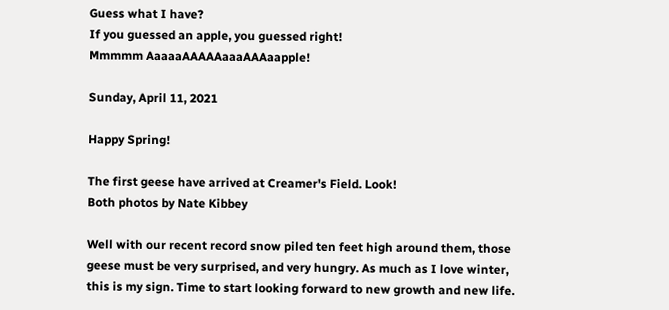Guess what I have?
If you guessed an apple, you guessed right!
Mmmmm AaaaaAAAAAaaaAAAaapple!

Sunday, April 11, 2021

Happy Spring!

The first geese have arrived at Creamer's Field. Look!
Both photos by Nate Kibbey

Well with our recent record snow piled ten feet high around them, those geese must be very surprised, and very hungry. As much as I love winter, this is my sign. Time to start looking forward to new growth and new life.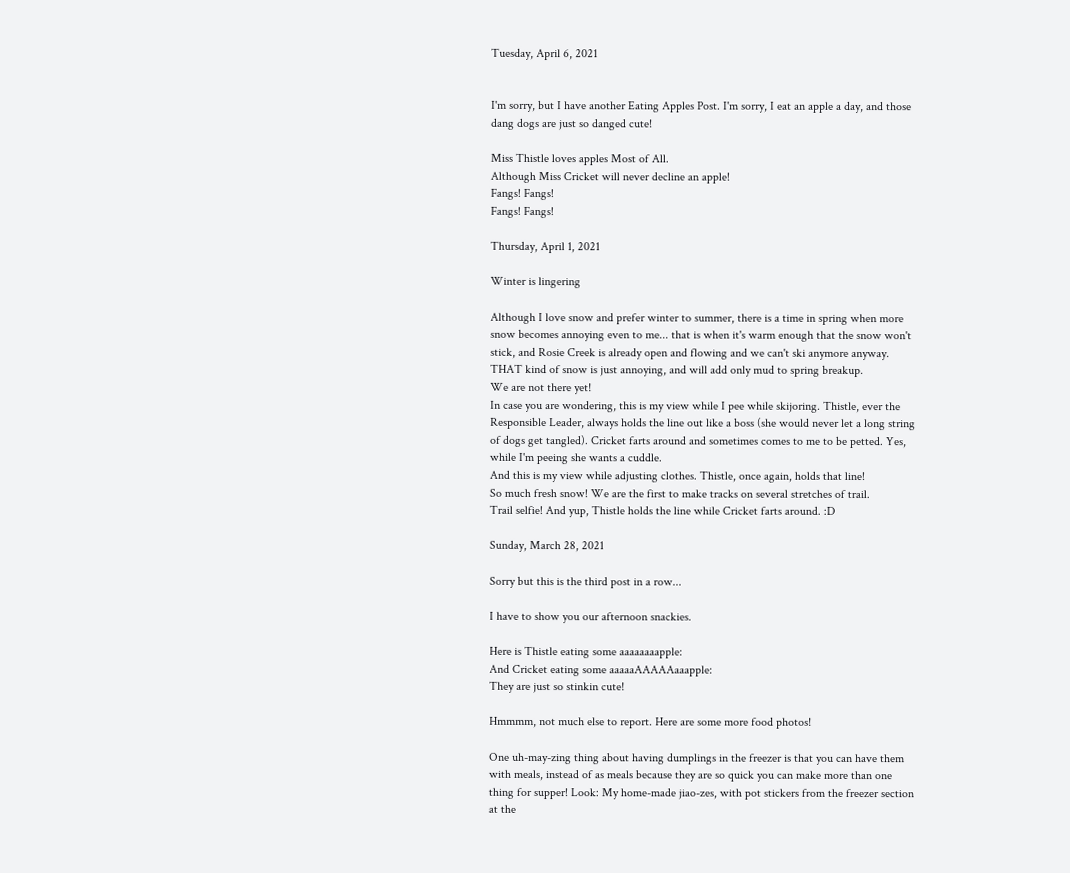Tuesday, April 6, 2021


I'm sorry, but I have another Eating Apples Post. I'm sorry, I eat an apple a day, and those dang dogs are just so danged cute!

Miss Thistle loves apples Most of All.
Although Miss Cricket will never decline an apple!
Fangs! Fangs!
Fangs! Fangs!

Thursday, April 1, 2021

Winter is lingering

Although I love snow and prefer winter to summer, there is a time in spring when more snow becomes annoying even to me... that is when it's warm enough that the snow won't stick, and Rosie Creek is already open and flowing and we can't ski anymore anyway. THAT kind of snow is just annoying, and will add only mud to spring breakup.
We are not there yet!
In case you are wondering, this is my view while I pee while skijoring. Thistle, ever the Responsible Leader, always holds the line out like a boss (she would never let a long string of dogs get tangled). Cricket farts around and sometimes comes to me to be petted. Yes, while I'm peeing she wants a cuddle.
And this is my view while adjusting clothes. Thistle, once again, holds that line!
So much fresh snow! We are the first to make tracks on several stretches of trail.
Trail selfie! And yup, Thistle holds the line while Cricket farts around. :D

Sunday, March 28, 2021

Sorry but this is the third post in a row...

I have to show you our afternoon snackies.

Here is Thistle eating some aaaaaaaapple:
And Cricket eating some aaaaaAAAAAaaapple:
They are just so stinkin cute!

Hmmmm, not much else to report. Here are some more food photos!

One uh-may-zing thing about having dumplings in the freezer is that you can have them with meals, instead of as meals because they are so quick you can make more than one thing for supper! Look: My home-made jiao-zes, with pot stickers from the freezer section at the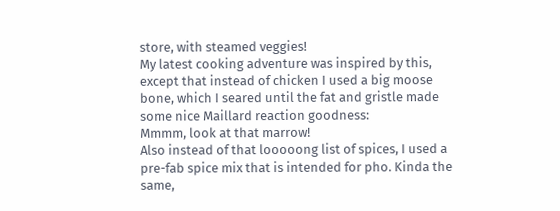store, with steamed veggies!
My latest cooking adventure was inspired by this, except that instead of chicken I used a big moose bone, which I seared until the fat and gristle made some nice Maillard reaction goodness:
Mmmm, look at that marrow!
Also instead of that looooong list of spices, I used a pre-fab spice mix that is intended for pho. Kinda the same,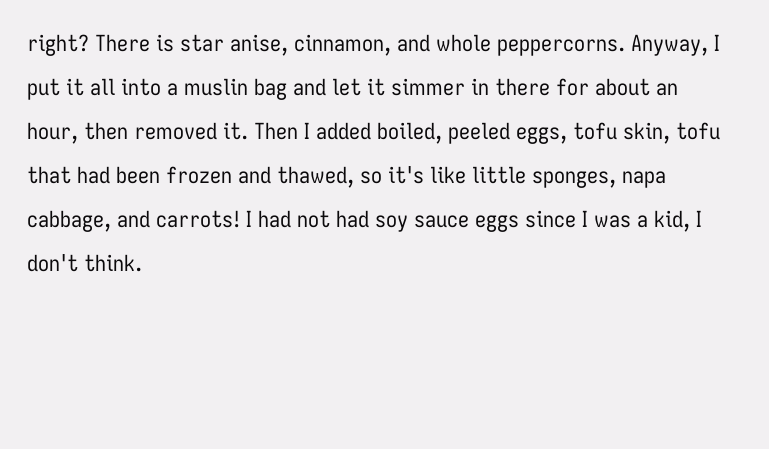right? There is star anise, cinnamon, and whole peppercorns. Anyway, I put it all into a muslin bag and let it simmer in there for about an hour, then removed it. Then I added boiled, peeled eggs, tofu skin, tofu that had been frozen and thawed, so it's like little sponges, napa cabbage, and carrots! I had not had soy sauce eggs since I was a kid, I don't think.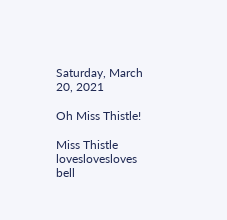Saturday, March 20, 2021

Oh Miss Thistle!

Miss Thistle loveslovesloves bell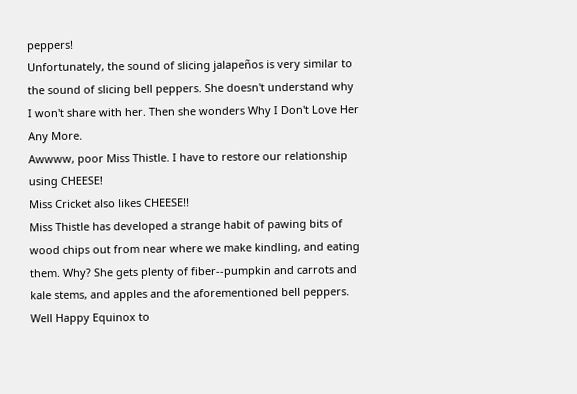peppers!
Unfortunately, the sound of slicing jalapeños is very similar to the sound of slicing bell peppers. She doesn't understand why I won't share with her. Then she wonders Why I Don't Love Her Any More.
Awwww, poor Miss Thistle. I have to restore our relationship using CHEESE!
Miss Cricket also likes CHEESE!!
Miss Thistle has developed a strange habit of pawing bits of wood chips out from near where we make kindling, and eating them. Why? She gets plenty of fiber--pumpkin and carrots and kale stems, and apples and the aforementioned bell peppers.
Well Happy Equinox to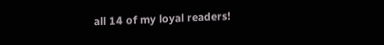all 14 of my loyal readers!